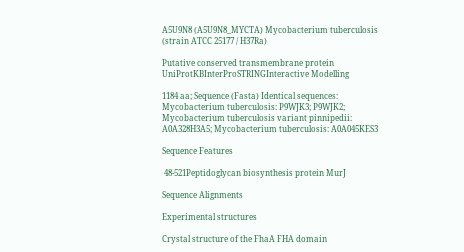A5U9N8 (A5U9N8_MYCTA) Mycobacterium tuberculosis (strain ATCC 25177 / H37Ra)

Putative conserved transmembrane protein UniProtKBInterProSTRINGInteractive Modelling

1184 aa; Sequence (Fasta) Identical sequences: Mycobacterium tuberculosis: P9WJK3; P9WJK2; Mycobacterium tuberculosis variant pinnipedii: A0A328H3A5; Mycobacterium tuberculosis: A0A045KES3

Sequence Features

 48-521Peptidoglycan biosynthesis protein MurJ

Sequence Alignments

Experimental structures

Crystal structure of the FhaA FHA domain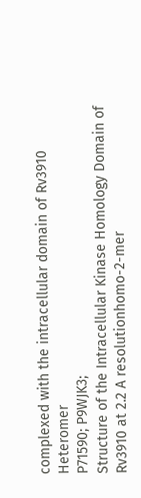complexed with the intracellular domain of Rv3910 Heteromer
P71590; P9WJK3;
Structure of the Intracellular Kinase Homology Domain of Rv3910 at 2.2 A resolutionhomo-2-mer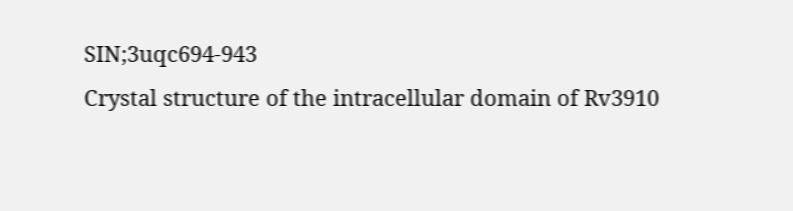SIN;3uqc694-943
Crystal structure of the intracellular domain of Rv3910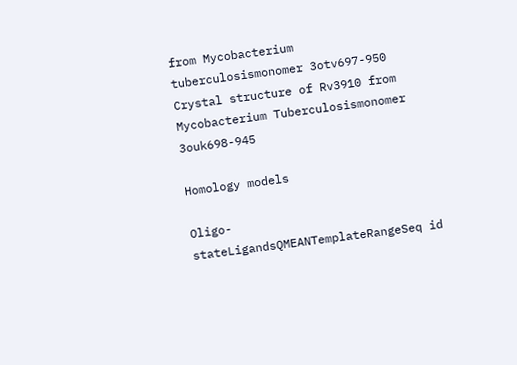from Mycobacterium tuberculosismonomer 3otv697-950
Crystal structure of Rv3910 from Mycobacterium Tuberculosismonomer 3ouk698-945

Homology models

Oligo-stateLigandsQMEANTemplateRangeSeq id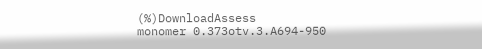(%)DownloadAssess
monomer 0.373otv.3.A694-950